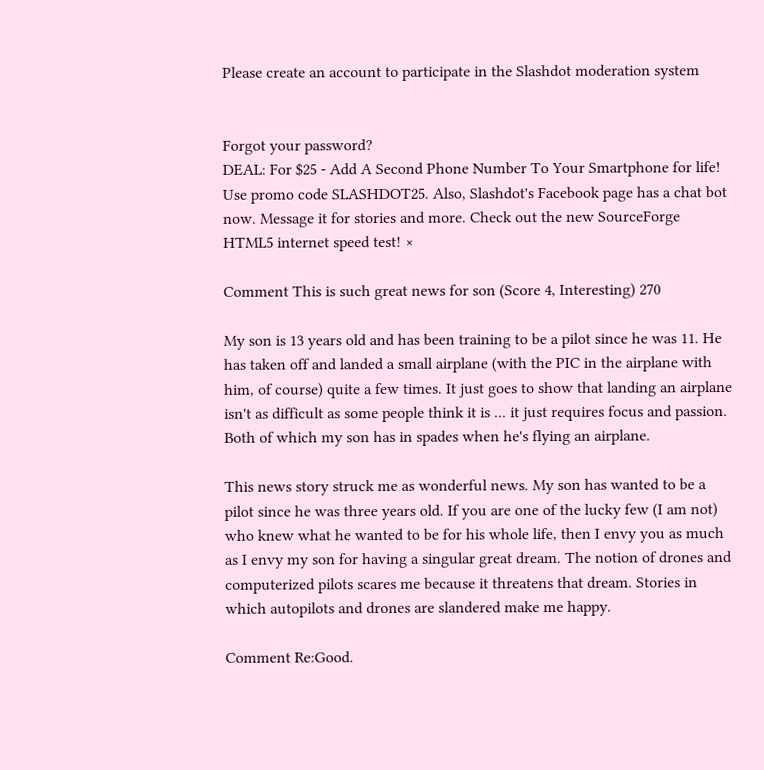Please create an account to participate in the Slashdot moderation system


Forgot your password?
DEAL: For $25 - Add A Second Phone Number To Your Smartphone for life! Use promo code SLASHDOT25. Also, Slashdot's Facebook page has a chat bot now. Message it for stories and more. Check out the new SourceForge HTML5 internet speed test! ×

Comment This is such great news for son (Score 4, Interesting) 270

My son is 13 years old and has been training to be a pilot since he was 11. He has taken off and landed a small airplane (with the PIC in the airplane with him, of course) quite a few times. It just goes to show that landing an airplane isn't as difficult as some people think it is ... it just requires focus and passion. Both of which my son has in spades when he's flying an airplane.

This news story struck me as wonderful news. My son has wanted to be a pilot since he was three years old. If you are one of the lucky few (I am not) who knew what he wanted to be for his whole life, then I envy you as much as I envy my son for having a singular great dream. The notion of drones and computerized pilots scares me because it threatens that dream. Stories in which autopilots and drones are slandered make me happy.

Comment Re:Good.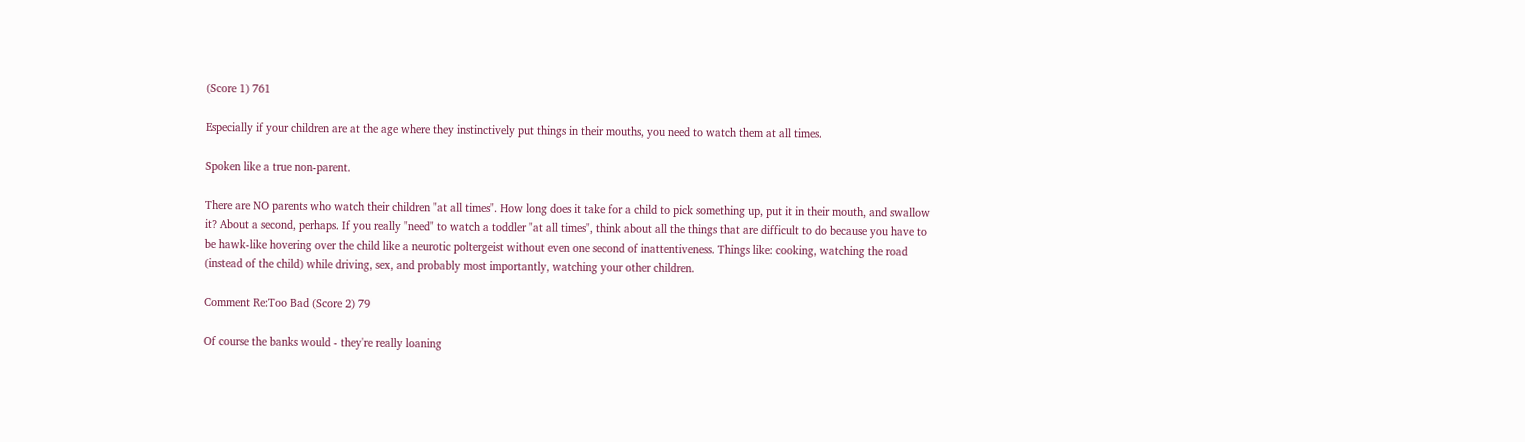(Score 1) 761

Especially if your children are at the age where they instinctively put things in their mouths, you need to watch them at all times.

Spoken like a true non-parent.

There are NO parents who watch their children "at all times". How long does it take for a child to pick something up, put it in their mouth, and swallow it? About a second, perhaps. If you really "need" to watch a toddler "at all times", think about all the things that are difficult to do because you have to be hawk-like hovering over the child like a neurotic poltergeist without even one second of inattentiveness. Things like: cooking, watching the road (instead of the child) while driving, sex, and probably most importantly, watching your other children.

Comment Re:Too Bad (Score 2) 79

Of course the banks would - they're really loaning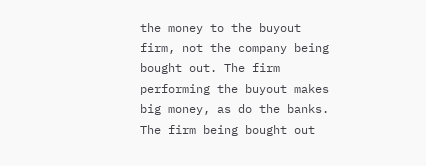the money to the buyout firm, not the company being bought out. The firm performing the buyout makes big money, as do the banks. The firm being bought out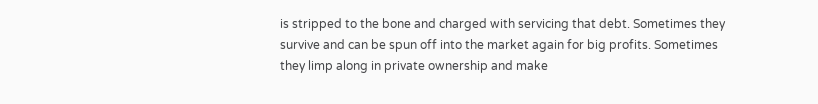is stripped to the bone and charged with servicing that debt. Sometimes they survive and can be spun off into the market again for big profits. Sometimes they limp along in private ownership and make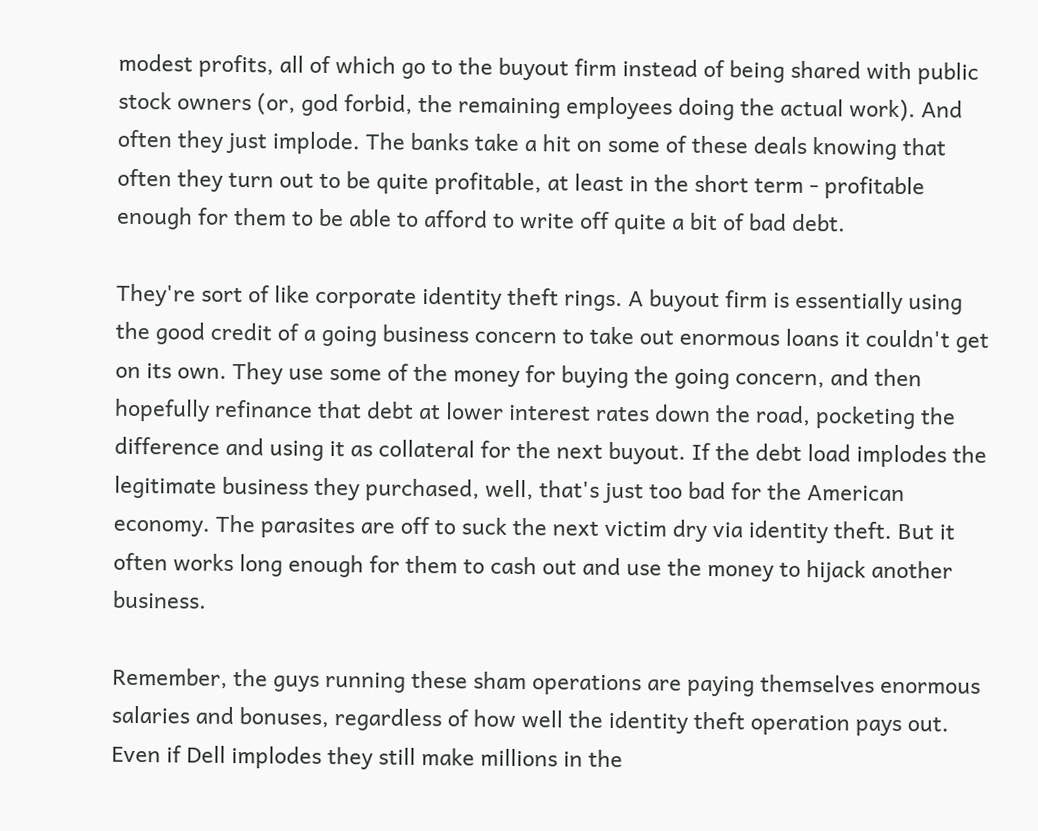modest profits, all of which go to the buyout firm instead of being shared with public stock owners (or, god forbid, the remaining employees doing the actual work). And often they just implode. The banks take a hit on some of these deals knowing that often they turn out to be quite profitable, at least in the short term - profitable enough for them to be able to afford to write off quite a bit of bad debt.

They're sort of like corporate identity theft rings. A buyout firm is essentially using the good credit of a going business concern to take out enormous loans it couldn't get on its own. They use some of the money for buying the going concern, and then hopefully refinance that debt at lower interest rates down the road, pocketing the difference and using it as collateral for the next buyout. If the debt load implodes the legitimate business they purchased, well, that's just too bad for the American economy. The parasites are off to suck the next victim dry via identity theft. But it often works long enough for them to cash out and use the money to hijack another business.

Remember, the guys running these sham operations are paying themselves enormous salaries and bonuses, regardless of how well the identity theft operation pays out. Even if Dell implodes they still make millions in the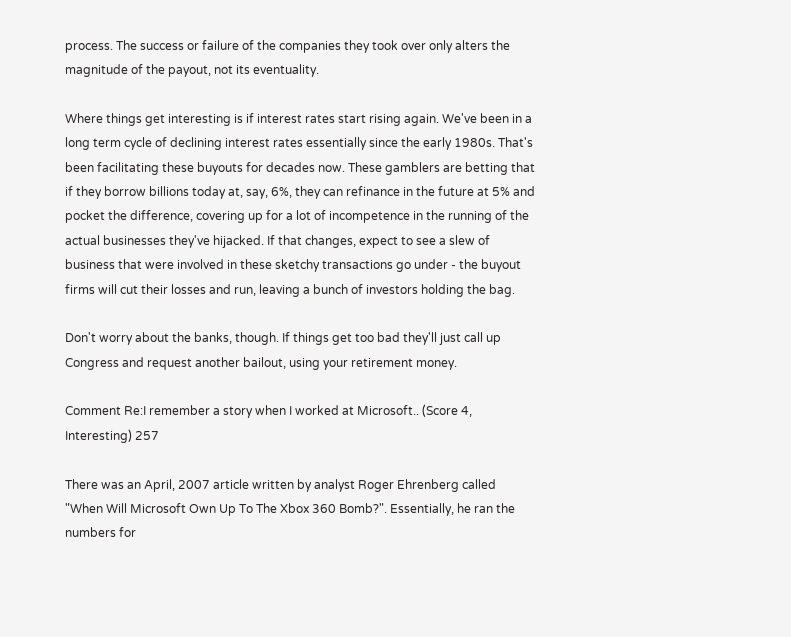process. The success or failure of the companies they took over only alters the magnitude of the payout, not its eventuality.

Where things get interesting is if interest rates start rising again. We've been in a long term cycle of declining interest rates essentially since the early 1980s. That's been facilitating these buyouts for decades now. These gamblers are betting that if they borrow billions today at, say, 6%, they can refinance in the future at 5% and pocket the difference, covering up for a lot of incompetence in the running of the actual businesses they've hijacked. If that changes, expect to see a slew of business that were involved in these sketchy transactions go under - the buyout firms will cut their losses and run, leaving a bunch of investors holding the bag.

Don't worry about the banks, though. If things get too bad they'll just call up Congress and request another bailout, using your retirement money.

Comment Re:I remember a story when I worked at Microsoft.. (Score 4, Interesting) 257

There was an April, 2007 article written by analyst Roger Ehrenberg called "When Will Microsoft Own Up To The Xbox 360 Bomb?". Essentially, he ran the numbers for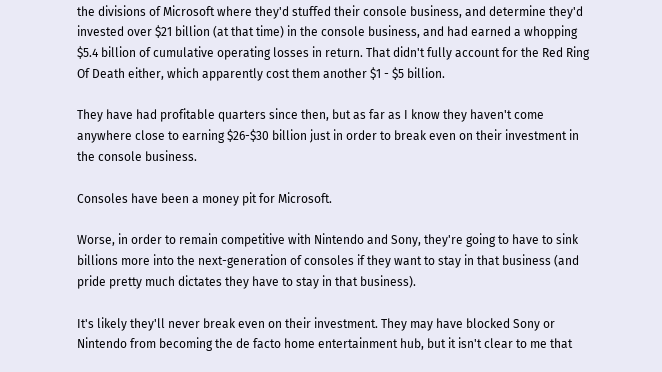the divisions of Microsoft where they'd stuffed their console business, and determine they'd invested over $21 billion (at that time) in the console business, and had earned a whopping $5.4 billion of cumulative operating losses in return. That didn't fully account for the Red Ring Of Death either, which apparently cost them another $1 - $5 billion.

They have had profitable quarters since then, but as far as I know they haven't come anywhere close to earning $26-$30 billion just in order to break even on their investment in the console business.

Consoles have been a money pit for Microsoft.

Worse, in order to remain competitive with Nintendo and Sony, they're going to have to sink billions more into the next-generation of consoles if they want to stay in that business (and pride pretty much dictates they have to stay in that business).

It's likely they'll never break even on their investment. They may have blocked Sony or Nintendo from becoming the de facto home entertainment hub, but it isn't clear to me that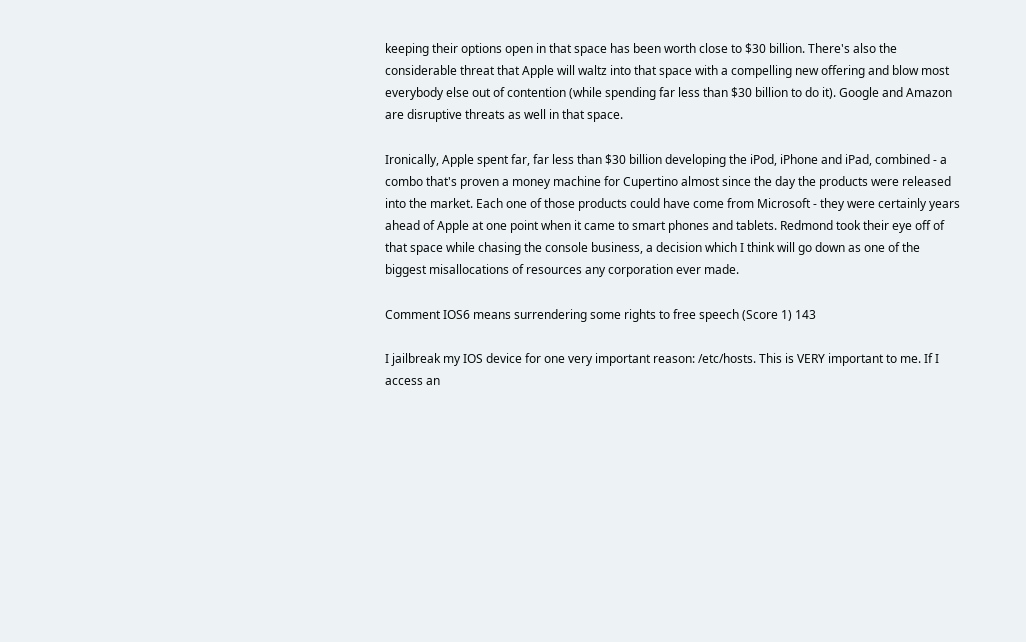keeping their options open in that space has been worth close to $30 billion. There's also the considerable threat that Apple will waltz into that space with a compelling new offering and blow most everybody else out of contention (while spending far less than $30 billion to do it). Google and Amazon are disruptive threats as well in that space.

Ironically, Apple spent far, far less than $30 billion developing the iPod, iPhone and iPad, combined - a combo that's proven a money machine for Cupertino almost since the day the products were released into the market. Each one of those products could have come from Microsoft - they were certainly years ahead of Apple at one point when it came to smart phones and tablets. Redmond took their eye off of that space while chasing the console business, a decision which I think will go down as one of the biggest misallocations of resources any corporation ever made.

Comment IOS6 means surrendering some rights to free speech (Score 1) 143

I jailbreak my IOS device for one very important reason: /etc/hosts. This is VERY important to me. If I access an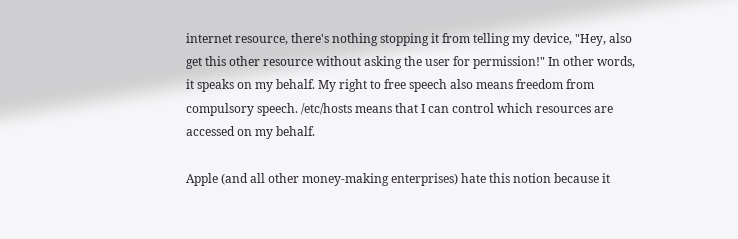internet resource, there's nothing stopping it from telling my device, "Hey, also get this other resource without asking the user for permission!" In other words, it speaks on my behalf. My right to free speech also means freedom from compulsory speech. /etc/hosts means that I can control which resources are accessed on my behalf.

Apple (and all other money-making enterprises) hate this notion because it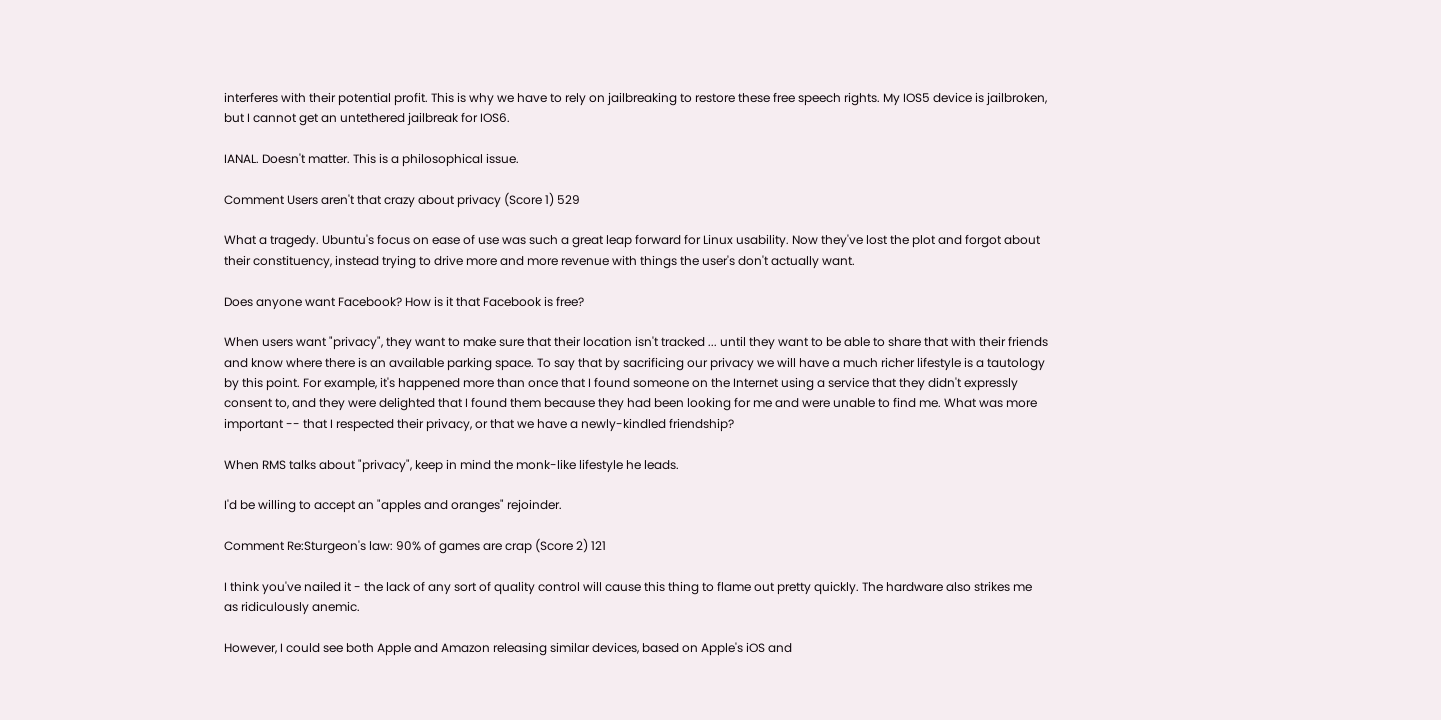interferes with their potential profit. This is why we have to rely on jailbreaking to restore these free speech rights. My IOS5 device is jailbroken, but I cannot get an untethered jailbreak for IOS6.

IANAL. Doesn't matter. This is a philosophical issue.

Comment Users aren't that crazy about privacy (Score 1) 529

What a tragedy. Ubuntu's focus on ease of use was such a great leap forward for Linux usability. Now they've lost the plot and forgot about their constituency, instead trying to drive more and more revenue with things the user's don't actually want.

Does anyone want Facebook? How is it that Facebook is free?

When users want "privacy", they want to make sure that their location isn't tracked ... until they want to be able to share that with their friends and know where there is an available parking space. To say that by sacrificing our privacy we will have a much richer lifestyle is a tautology by this point. For example, it's happened more than once that I found someone on the Internet using a service that they didn't expressly consent to, and they were delighted that I found them because they had been looking for me and were unable to find me. What was more important -- that I respected their privacy, or that we have a newly-kindled friendship?

When RMS talks about "privacy", keep in mind the monk-like lifestyle he leads.

I'd be willing to accept an "apples and oranges" rejoinder.

Comment Re:Sturgeon's law: 90% of games are crap (Score 2) 121

I think you've nailed it - the lack of any sort of quality control will cause this thing to flame out pretty quickly. The hardware also strikes me as ridiculously anemic.

However, I could see both Apple and Amazon releasing similar devices, based on Apple's iOS and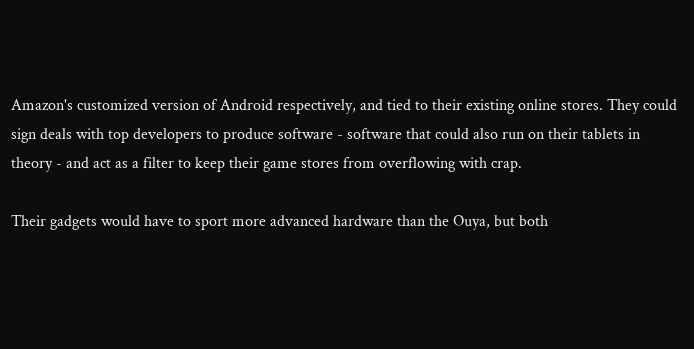Amazon's customized version of Android respectively, and tied to their existing online stores. They could sign deals with top developers to produce software - software that could also run on their tablets in theory - and act as a filter to keep their game stores from overflowing with crap.

Their gadgets would have to sport more advanced hardware than the Ouya, but both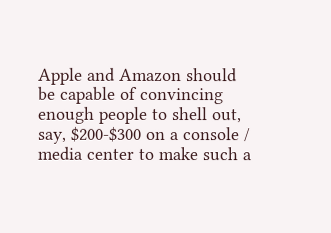Apple and Amazon should be capable of convincing enough people to shell out, say, $200-$300 on a console / media center to make such a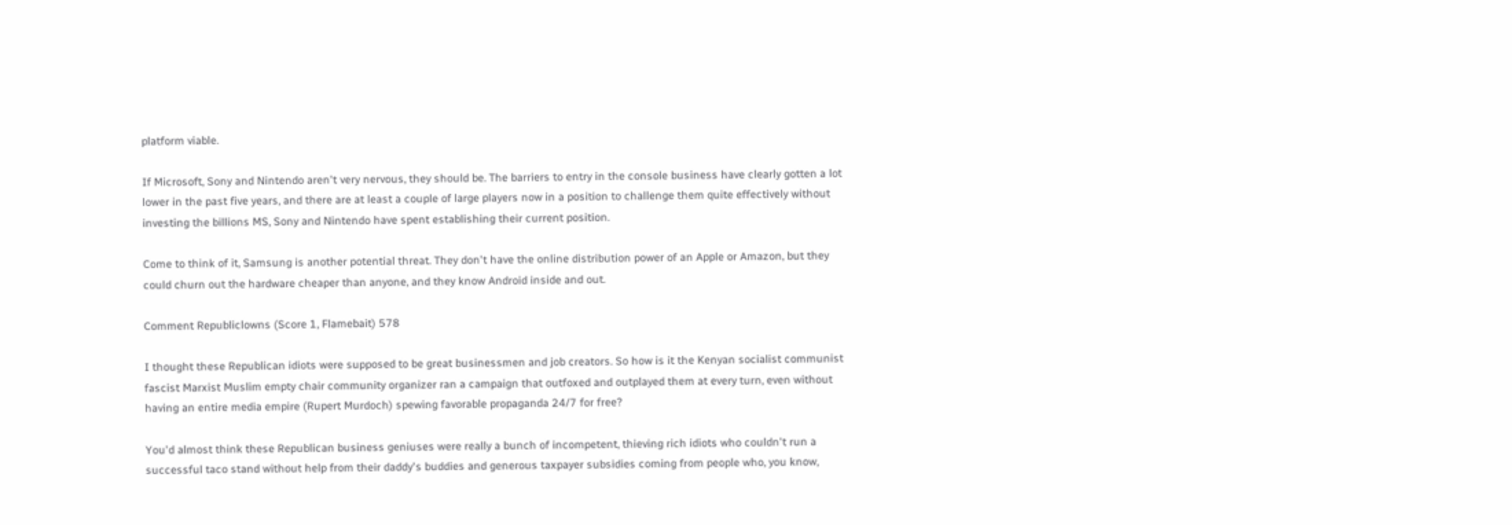platform viable.

If Microsoft, Sony and Nintendo aren't very nervous, they should be. The barriers to entry in the console business have clearly gotten a lot lower in the past five years, and there are at least a couple of large players now in a position to challenge them quite effectively without investing the billions MS, Sony and Nintendo have spent establishing their current position.

Come to think of it, Samsung is another potential threat. They don't have the online distribution power of an Apple or Amazon, but they could churn out the hardware cheaper than anyone, and they know Android inside and out.

Comment Republiclowns (Score 1, Flamebait) 578

I thought these Republican idiots were supposed to be great businessmen and job creators. So how is it the Kenyan socialist communist fascist Marxist Muslim empty chair community organizer ran a campaign that outfoxed and outplayed them at every turn, even without having an entire media empire (Rupert Murdoch) spewing favorable propaganda 24/7 for free?

You'd almost think these Republican business geniuses were really a bunch of incompetent, thieving rich idiots who couldn't run a successful taco stand without help from their daddy's buddies and generous taxpayer subsidies coming from people who, you know,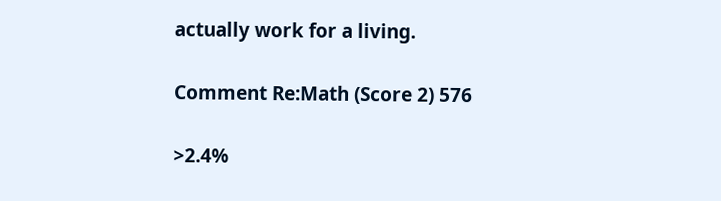actually work for a living.

Comment Re:Math (Score 2) 576

>2.4%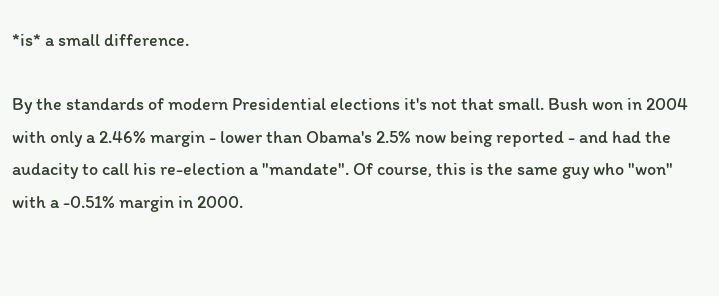*is* a small difference.

By the standards of modern Presidential elections it's not that small. Bush won in 2004 with only a 2.46% margin - lower than Obama's 2.5% now being reported - and had the audacity to call his re-election a "mandate". Of course, this is the same guy who "won" with a -0.51% margin in 2000.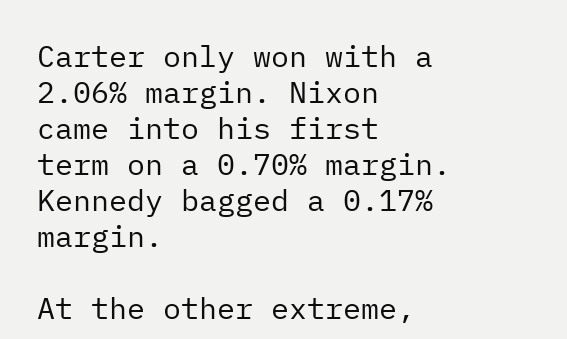Carter only won with a 2.06% margin. Nixon came into his first term on a 0.70% margin. Kennedy bagged a 0.17% margin.

At the other extreme,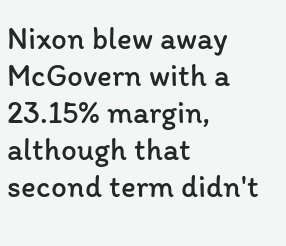Nixon blew away McGovern with a 23.15% margin, although that second term didn't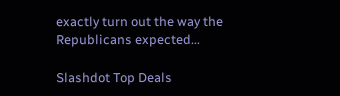exactly turn out the way the Republicans expected...

Slashdot Top Deals